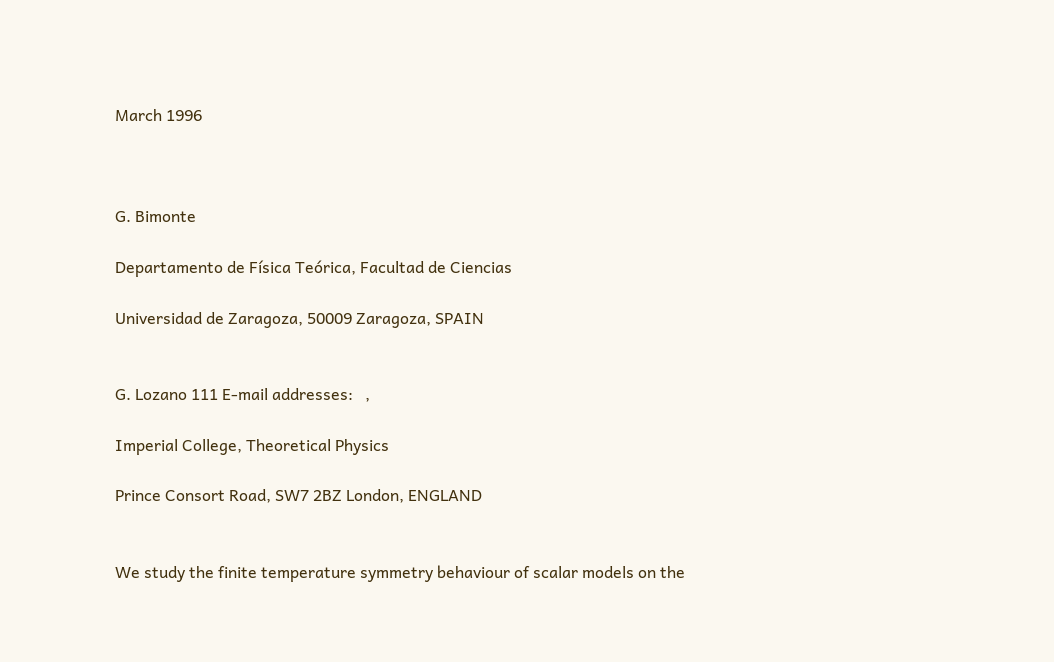March 1996



G. Bimonte

Departamento de Física Teórica, Facultad de Ciencias

Universidad de Zaragoza, 50009 Zaragoza, SPAIN


G. Lozano 111 E-mail addresses:   ,

Imperial College, Theoretical Physics

Prince Consort Road, SW7 2BZ London, ENGLAND


We study the finite temperature symmetry behaviour of scalar models on the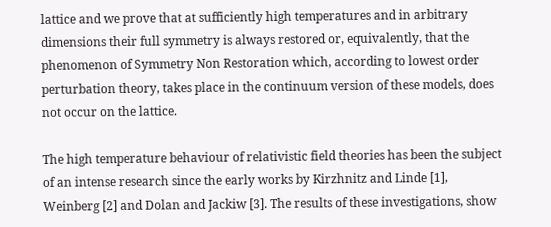lattice and we prove that at sufficiently high temperatures and in arbitrary dimensions their full symmetry is always restored or, equivalently, that the phenomenon of Symmetry Non Restoration which, according to lowest order perturbation theory, takes place in the continuum version of these models, does not occur on the lattice.

The high temperature behaviour of relativistic field theories has been the subject of an intense research since the early works by Kirzhnitz and Linde [1], Weinberg [2] and Dolan and Jackiw [3]. The results of these investigations, show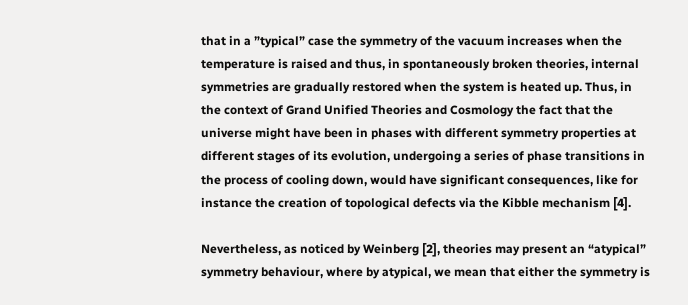that in a ”typical” case the symmetry of the vacuum increases when the temperature is raised and thus, in spontaneously broken theories, internal symmetries are gradually restored when the system is heated up. Thus, in the context of Grand Unified Theories and Cosmology the fact that the universe might have been in phases with different symmetry properties at different stages of its evolution, undergoing a series of phase transitions in the process of cooling down, would have significant consequences, like for instance the creation of topological defects via the Kibble mechanism [4].

Nevertheless, as noticed by Weinberg [2], theories may present an “atypical” symmetry behaviour, where by atypical, we mean that either the symmetry is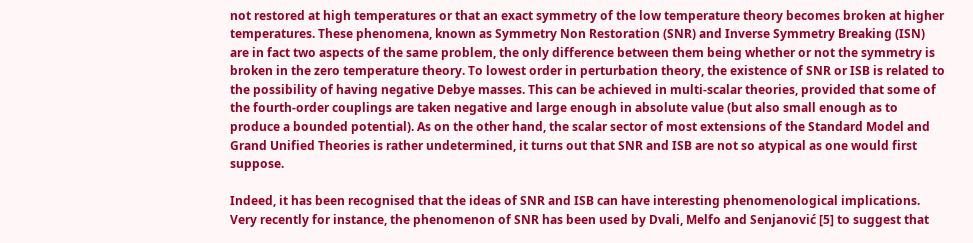not restored at high temperatures or that an exact symmetry of the low temperature theory becomes broken at higher temperatures. These phenomena, known as Symmetry Non Restoration (SNR) and Inverse Symmetry Breaking (ISN) are in fact two aspects of the same problem, the only difference between them being whether or not the symmetry is broken in the zero temperature theory. To lowest order in perturbation theory, the existence of SNR or ISB is related to the possibility of having negative Debye masses. This can be achieved in multi-scalar theories, provided that some of the fourth-order couplings are taken negative and large enough in absolute value (but also small enough as to produce a bounded potential). As on the other hand, the scalar sector of most extensions of the Standard Model and Grand Unified Theories is rather undetermined, it turns out that SNR and ISB are not so atypical as one would first suppose.

Indeed, it has been recognised that the ideas of SNR and ISB can have interesting phenomenological implications. Very recently for instance, the phenomenon of SNR has been used by Dvali, Melfo and Senjanović [5] to suggest that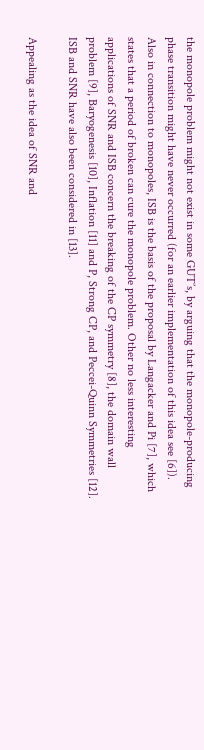the monopole problem might not exist in some GUT’s, by arguing that the monopole-producing phase transition might have never occurred (for an earlier implementation of this idea see [6]). Also in connection to monopoles, ISB is the basis of the proposal by Langacker and Pi [7], which states that a period of broken can cure the monopole problem. Other no less interesting applications of SNR and ISB concern the breaking of the CP symmetry [8], the domain wall problem [9], Baryogenesis [10], Inflation [11] and P, Strong CP, and Peccei-Quinn Symmetries [12]. ISB and SNR have also been considered in [13].

Appealing as the idea of SNR and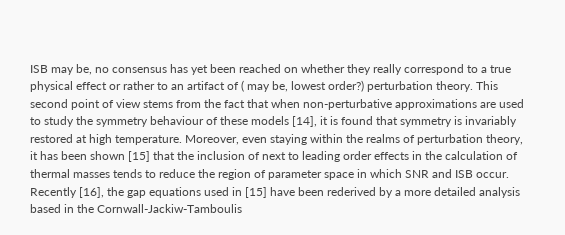ISB may be, no consensus has yet been reached on whether they really correspond to a true physical effect or rather to an artifact of ( may be, lowest order?) perturbation theory. This second point of view stems from the fact that when non-perturbative approximations are used to study the symmetry behaviour of these models [14], it is found that symmetry is invariably restored at high temperature. Moreover, even staying within the realms of perturbation theory, it has been shown [15] that the inclusion of next to leading order effects in the calculation of thermal masses tends to reduce the region of parameter space in which SNR and ISB occur. Recently [16], the gap equations used in [15] have been rederived by a more detailed analysis based in the Cornwall-Jackiw-Tamboulis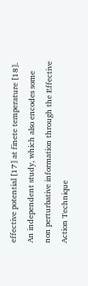effective potential [17] at finete temperature [18]. An independent study, which also encodes some non perturbative information through the Effective Action Technique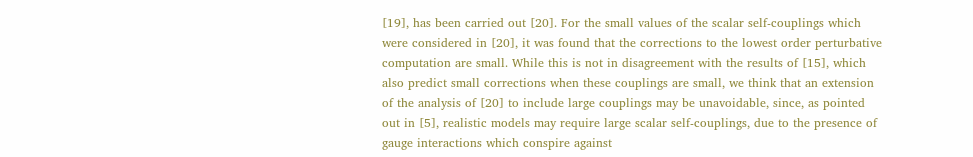[19], has been carried out [20]. For the small values of the scalar self-couplings which were considered in [20], it was found that the corrections to the lowest order perturbative computation are small. While this is not in disagreement with the results of [15], which also predict small corrections when these couplings are small, we think that an extension of the analysis of [20] to include large couplings may be unavoidable, since, as pointed out in [5], realistic models may require large scalar self-couplings, due to the presence of gauge interactions which conspire against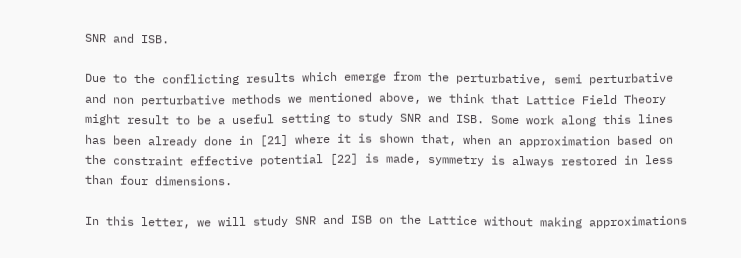SNR and ISB.

Due to the conflicting results which emerge from the perturbative, semi perturbative and non perturbative methods we mentioned above, we think that Lattice Field Theory might result to be a useful setting to study SNR and ISB. Some work along this lines has been already done in [21] where it is shown that, when an approximation based on the constraint effective potential [22] is made, symmetry is always restored in less than four dimensions.

In this letter, we will study SNR and ISB on the Lattice without making approximations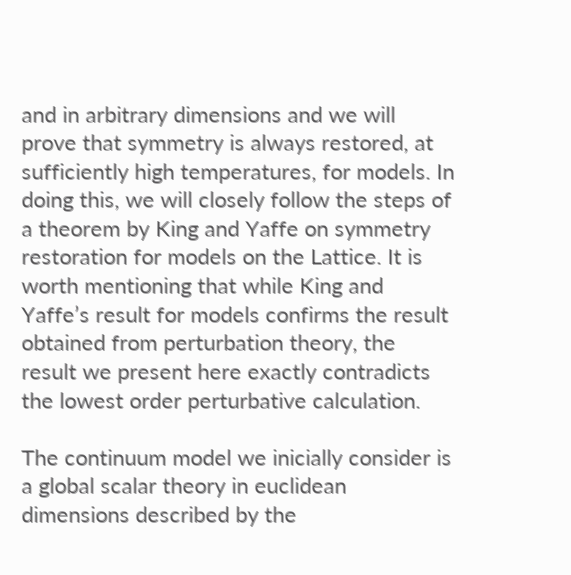and in arbitrary dimensions and we will prove that symmetry is always restored, at sufficiently high temperatures, for models. In doing this, we will closely follow the steps of a theorem by King and Yaffe on symmetry restoration for models on the Lattice. It is worth mentioning that while King and Yaffe’s result for models confirms the result obtained from perturbation theory, the result we present here exactly contradicts the lowest order perturbative calculation.

The continuum model we inicially consider is a global scalar theory in euclidean dimensions described by the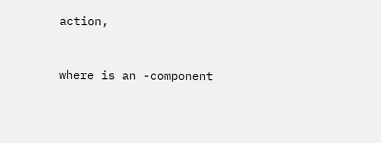action,


where is an -component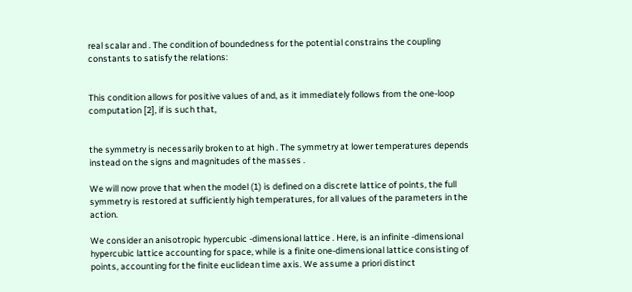real scalar and . The condition of boundedness for the potential constrains the coupling constants to satisfy the relations:


This condition allows for positive values of and, as it immediately follows from the one-loop computation [2], if is such that,


the symmetry is necessarily broken to at high . The symmetry at lower temperatures depends instead on the signs and magnitudes of the masses .

We will now prove that when the model (1) is defined on a discrete lattice of points, the full symmetry is restored at sufficiently high temperatures, for all values of the parameters in the action.

We consider an anisotropic hypercubic -dimensional lattice . Here, is an infinite -dimensional hypercubic lattice accounting for space, while is a finite one-dimensional lattice consisting of points, accounting for the finite euclidean time axis. We assume a priori distinct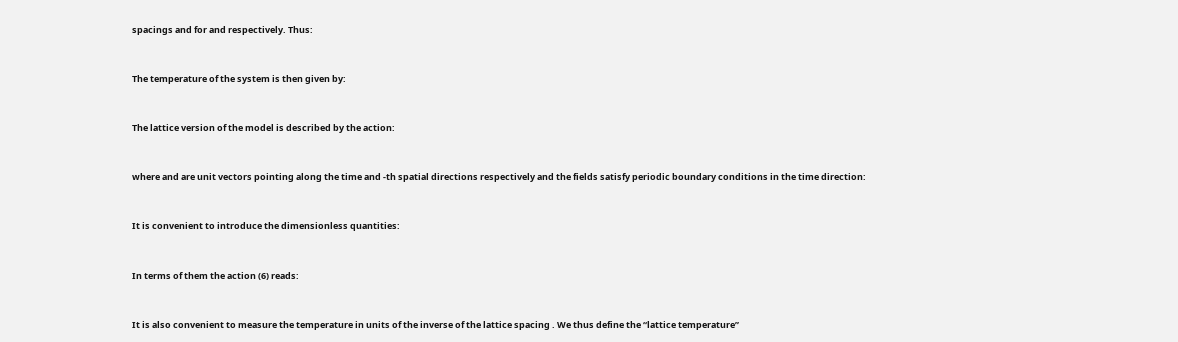spacings and for and respectively. Thus:


The temperature of the system is then given by:


The lattice version of the model is described by the action:


where and are unit vectors pointing along the time and -th spatial directions respectively and the fields satisfy periodic boundary conditions in the time direction:


It is convenient to introduce the dimensionless quantities:


In terms of them the action (6) reads:


It is also convenient to measure the temperature in units of the inverse of the lattice spacing . We thus define the “lattice temperature”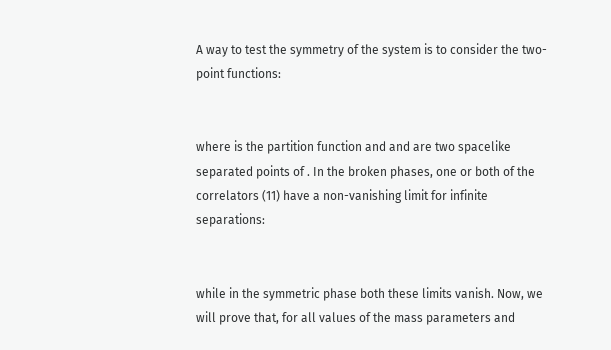A way to test the symmetry of the system is to consider the two-point functions:


where is the partition function and and are two spacelike separated points of . In the broken phases, one or both of the correlators (11) have a non-vanishing limit for infinite separations:


while in the symmetric phase both these limits vanish. Now, we will prove that, for all values of the mass parameters and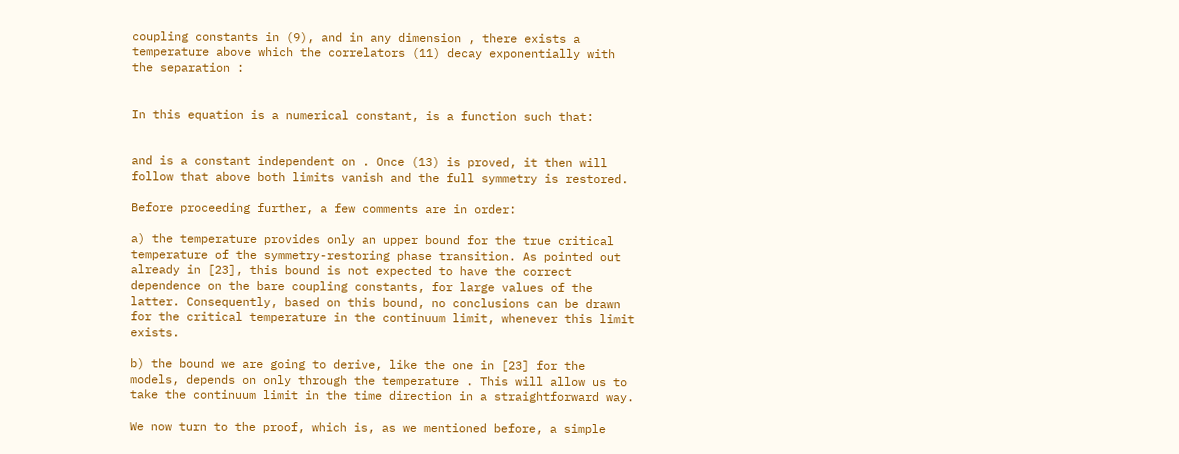coupling constants in (9), and in any dimension , there exists a temperature above which the correlators (11) decay exponentially with the separation :


In this equation is a numerical constant, is a function such that:


and is a constant independent on . Once (13) is proved, it then will follow that above both limits vanish and the full symmetry is restored.

Before proceeding further, a few comments are in order:

a) the temperature provides only an upper bound for the true critical temperature of the symmetry-restoring phase transition. As pointed out already in [23], this bound is not expected to have the correct dependence on the bare coupling constants, for large values of the latter. Consequently, based on this bound, no conclusions can be drawn for the critical temperature in the continuum limit, whenever this limit exists.

b) the bound we are going to derive, like the one in [23] for the models, depends on only through the temperature . This will allow us to take the continuum limit in the time direction in a straightforward way.

We now turn to the proof, which is, as we mentioned before, a simple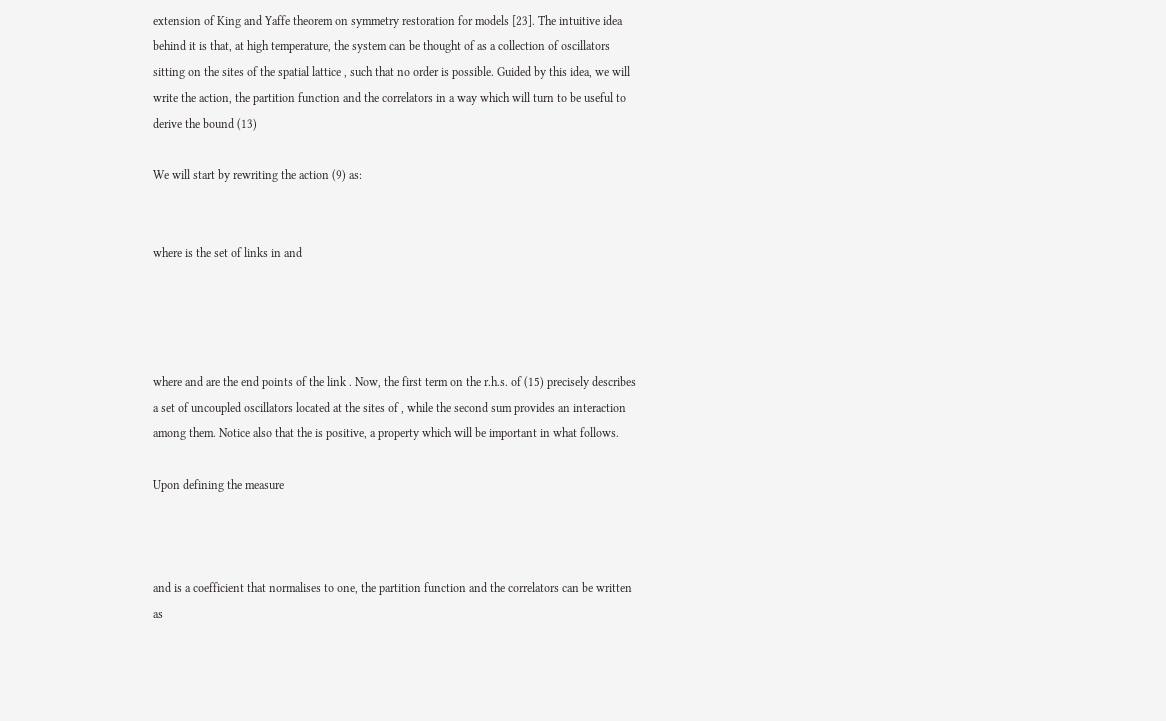extension of King and Yaffe theorem on symmetry restoration for models [23]. The intuitive idea behind it is that, at high temperature, the system can be thought of as a collection of oscillators sitting on the sites of the spatial lattice , such that no order is possible. Guided by this idea, we will write the action, the partition function and the correlators in a way which will turn to be useful to derive the bound (13)

We will start by rewriting the action (9) as:


where is the set of links in and




where and are the end points of the link . Now, the first term on the r.h.s. of (15) precisely describes a set of uncoupled oscillators located at the sites of , while the second sum provides an interaction among them. Notice also that the is positive, a property which will be important in what follows.

Upon defining the measure



and is a coefficient that normalises to one, the partition function and the correlators can be written as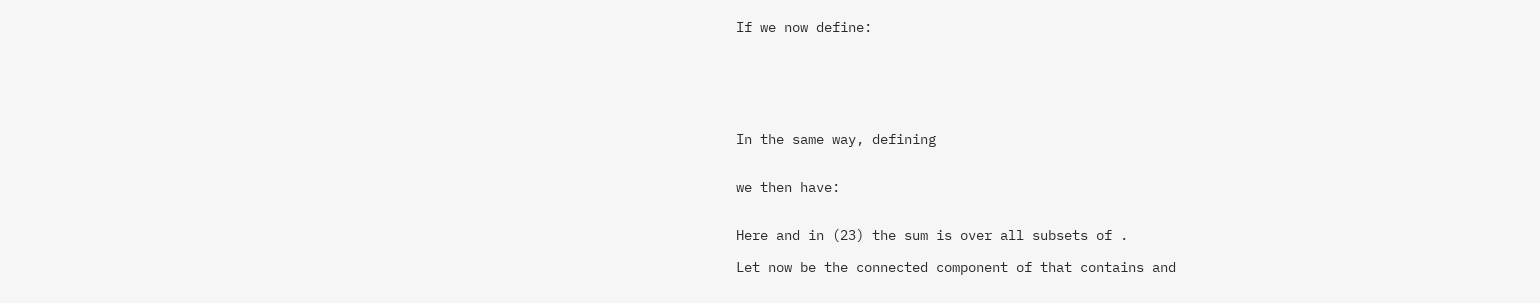If we now define:






In the same way, defining


we then have:


Here and in (23) the sum is over all subsets of .

Let now be the connected component of that contains and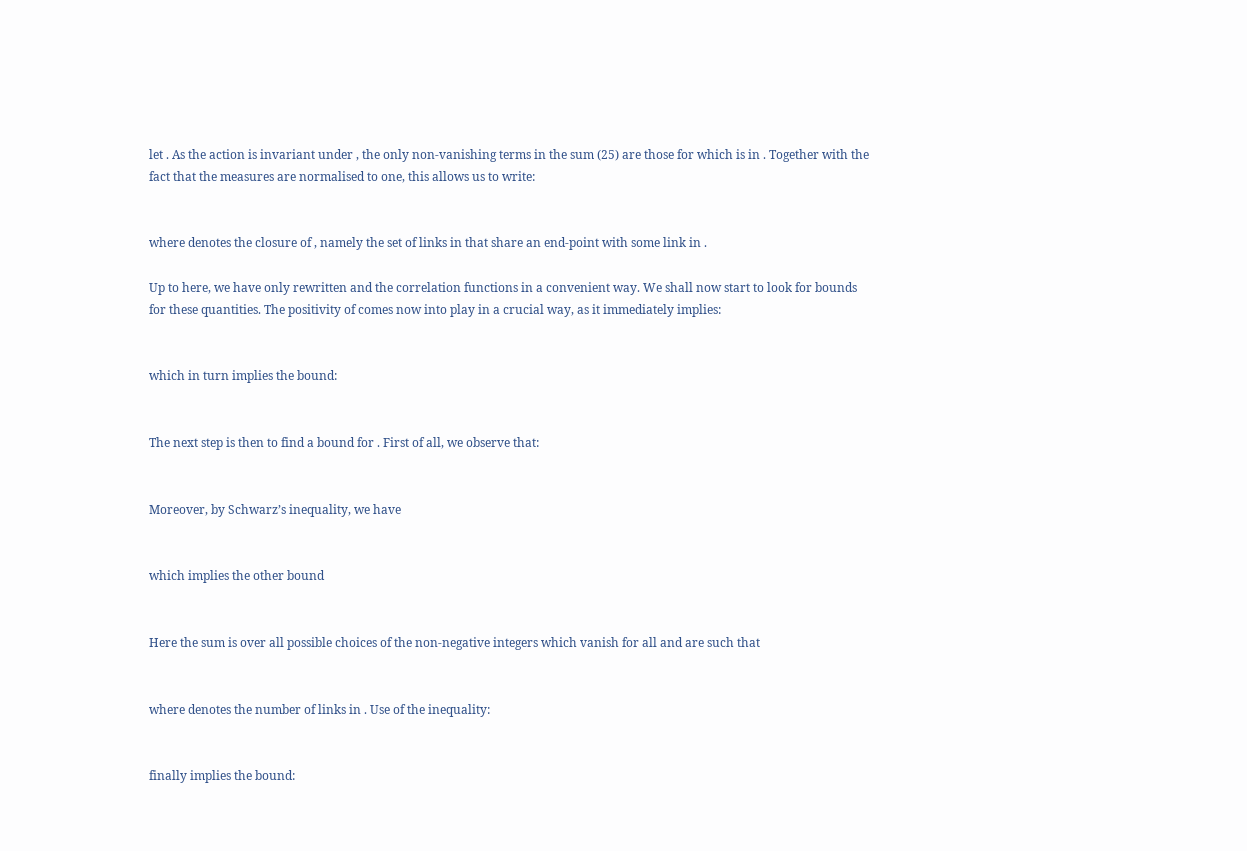let . As the action is invariant under , the only non-vanishing terms in the sum (25) are those for which is in . Together with the fact that the measures are normalised to one, this allows us to write:


where denotes the closure of , namely the set of links in that share an end-point with some link in .

Up to here, we have only rewritten and the correlation functions in a convenient way. We shall now start to look for bounds for these quantities. The positivity of comes now into play in a crucial way, as it immediately implies:


which in turn implies the bound:


The next step is then to find a bound for . First of all, we observe that:


Moreover, by Schwarz’s inequality, we have


which implies the other bound


Here the sum is over all possible choices of the non-negative integers which vanish for all and are such that


where denotes the number of links in . Use of the inequality:


finally implies the bound: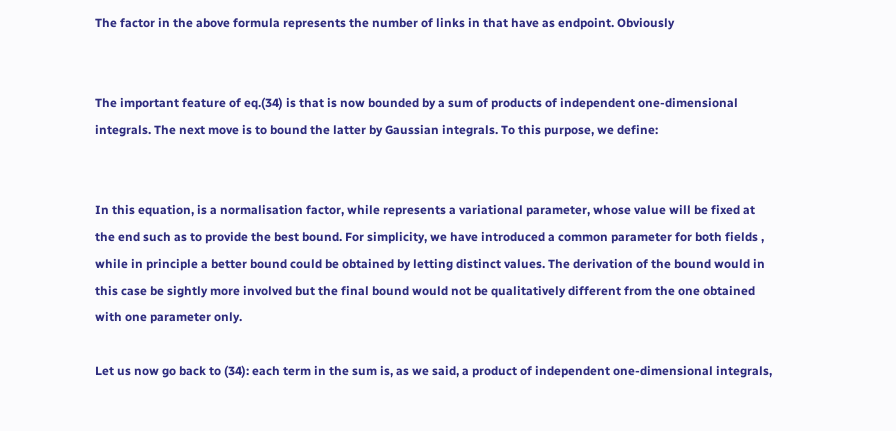The factor in the above formula represents the number of links in that have as endpoint. Obviously


The important feature of eq.(34) is that is now bounded by a sum of products of independent one-dimensional integrals. The next move is to bound the latter by Gaussian integrals. To this purpose, we define:


In this equation, is a normalisation factor, while represents a variational parameter, whose value will be fixed at the end such as to provide the best bound. For simplicity, we have introduced a common parameter for both fields , while in principle a better bound could be obtained by letting distinct values. The derivation of the bound would in this case be sightly more involved but the final bound would not be qualitatively different from the one obtained with one parameter only.

Let us now go back to (34): each term in the sum is, as we said, a product of independent one-dimensional integrals,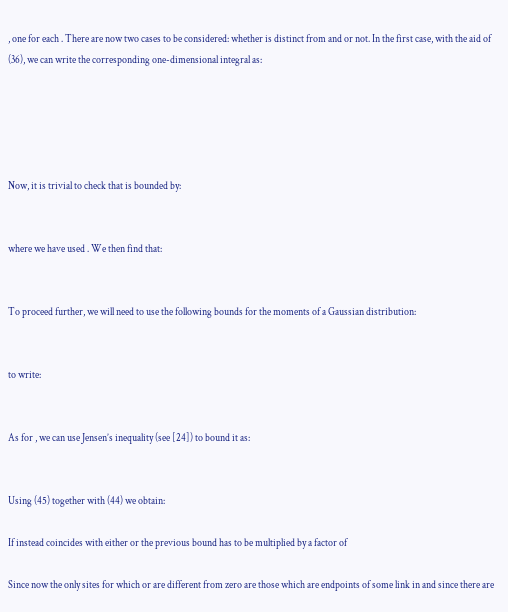, one for each . There are now two cases to be considered: whether is distinct from and or not. In the first case, with the aid of (36), we can write the corresponding one-dimensional integral as:





Now, it is trivial to check that is bounded by:


where we have used . We then find that:


To proceed further, we will need to use the following bounds for the moments of a Gaussian distribution:


to write:


As for , we can use Jensen’s inequality (see [24]) to bound it as:


Using (45) together with (44) we obtain:

If instead coincides with either or the previous bound has to be multiplied by a factor of

Since now the only sites for which or are different from zero are those which are endpoints of some link in and since there are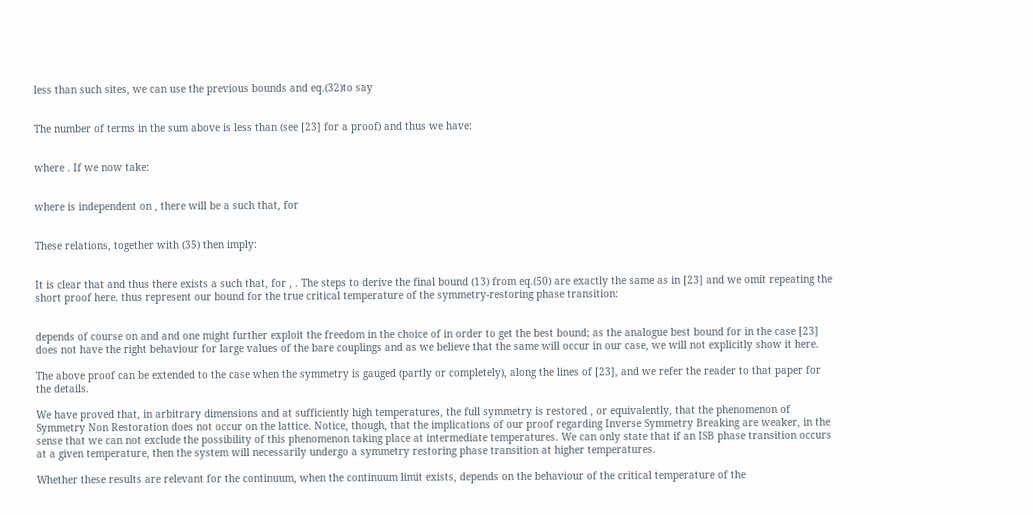less than such sites, we can use the previous bounds and eq.(32)to say


The number of terms in the sum above is less than (see [23] for a proof) and thus we have:


where . If we now take:


where is independent on , there will be a such that, for


These relations, together with (35) then imply:


It is clear that and thus there exists a such that, for , . The steps to derive the final bound (13) from eq.(50) are exactly the same as in [23] and we omit repeating the short proof here. thus represent our bound for the true critical temperature of the symmetry-restoring phase transition:


depends of course on and and one might further exploit the freedom in the choice of in order to get the best bound; as the analogue best bound for in the case [23] does not have the right behaviour for large values of the bare couplings and as we believe that the same will occur in our case, we will not explicitly show it here.

The above proof can be extended to the case when the symmetry is gauged (partly or completely), along the lines of [23], and we refer the reader to that paper for the details.

We have proved that, in arbitrary dimensions and at sufficiently high temperatures, the full symmetry is restored , or equivalently, that the phenomenon of Symmetry Non Restoration does not occur on the lattice. Notice, though, that the implications of our proof regarding Inverse Symmetry Breaking are weaker, in the sense that we can not exclude the possibility of this phenomenon taking place at intermediate temperatures. We can only state that if an ISB phase transition occurs at a given temperature, then the system will necessarily undergo a symmetry restoring phase transition at higher temperatures.

Whether these results are relevant for the continuum, when the continuum limit exists, depends on the behaviour of the critical temperature of the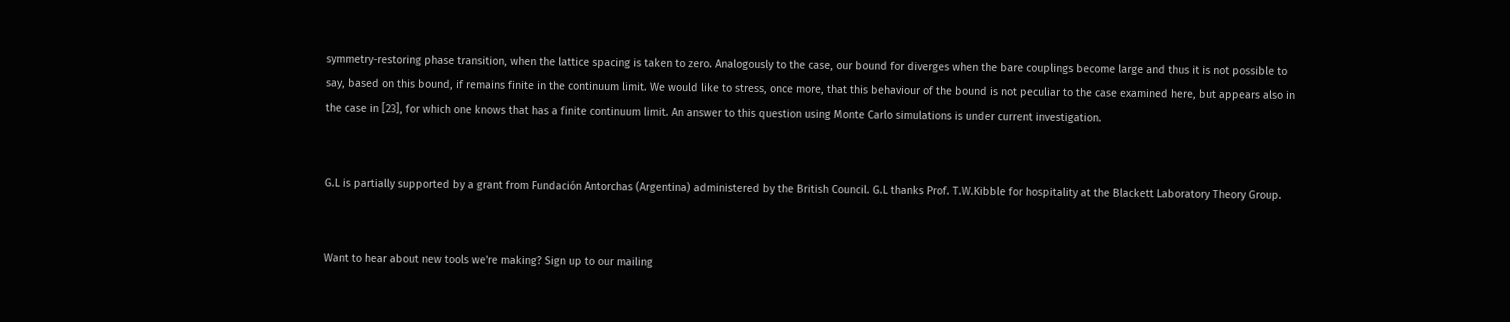symmetry-restoring phase transition, when the lattice spacing is taken to zero. Analogously to the case, our bound for diverges when the bare couplings become large and thus it is not possible to say, based on this bound, if remains finite in the continuum limit. We would like to stress, once more, that this behaviour of the bound is not peculiar to the case examined here, but appears also in the case in [23], for which one knows that has a finite continuum limit. An answer to this question using Monte Carlo simulations is under current investigation.


G.L is partially supported by a grant from Fundación Antorchas (Argentina) administered by the British Council. G.L thanks Prof. T.W.Kibble for hospitality at the Blackett Laboratory Theory Group.


Want to hear about new tools we're making? Sign up to our mailing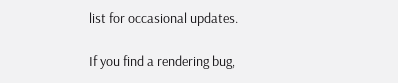list for occasional updates.

If you find a rendering bug,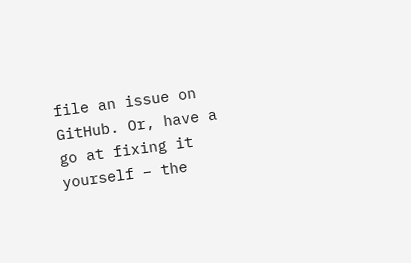file an issue on GitHub. Or, have a go at fixing it yourself – the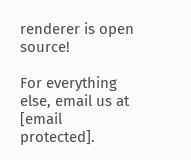renderer is open source!

For everything else, email us at [email protected].